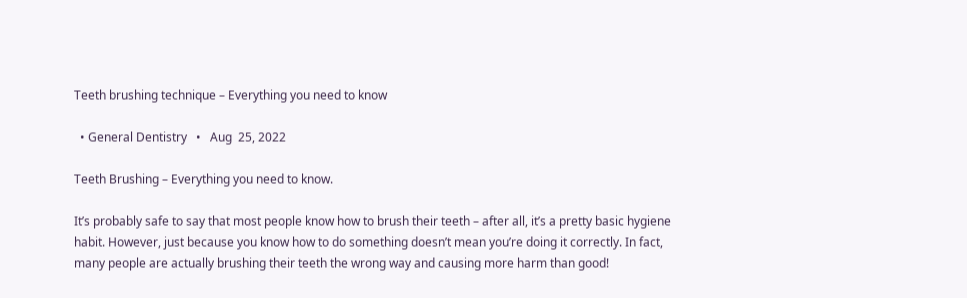Teeth brushing technique – Everything you need to know

  • General Dentistry   •   Aug  25, 2022

Teeth Brushing – Everything you need to know.

It’s probably safe to say that most people know how to brush their teeth – after all, it’s a pretty basic hygiene habit. However, just because you know how to do something doesn’t mean you’re doing it correctly. In fact, many people are actually brushing their teeth the wrong way and causing more harm than good!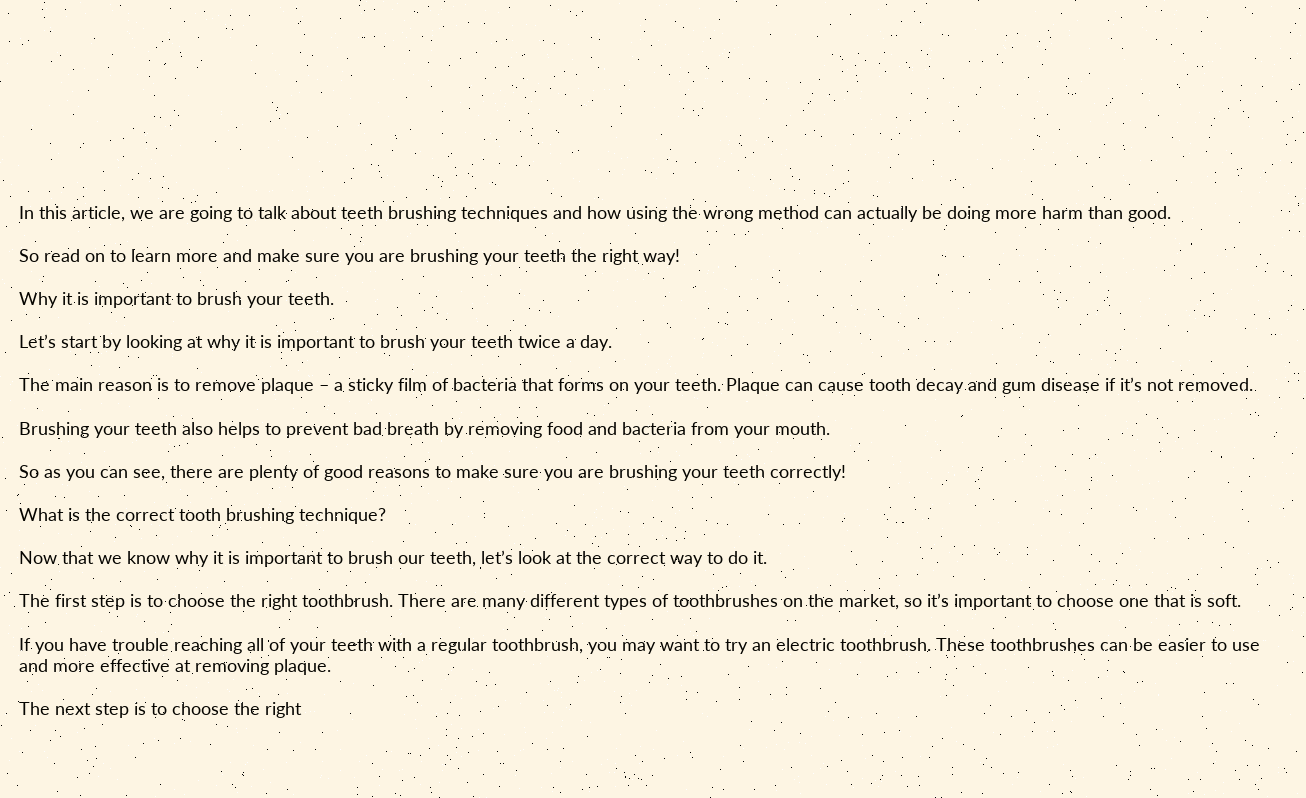In this article, we are going to talk about teeth brushing techniques and how using the wrong method can actually be doing more harm than good.

So read on to learn more and make sure you are brushing your teeth the right way!

Why it is important to brush your teeth.

Let’s start by looking at why it is important to brush your teeth twice a day.

The main reason is to remove plaque – a sticky film of bacteria that forms on your teeth. Plaque can cause tooth decay and gum disease if it’s not removed.

Brushing your teeth also helps to prevent bad breath by removing food and bacteria from your mouth.

So as you can see, there are plenty of good reasons to make sure you are brushing your teeth correctly!

What is the correct tooth brushing technique?

Now that we know why it is important to brush our teeth, let’s look at the correct way to do it.

The first step is to choose the right toothbrush. There are many different types of toothbrushes on the market, so it’s important to choose one that is soft.

If you have trouble reaching all of your teeth with a regular toothbrush, you may want to try an electric toothbrush. These toothbrushes can be easier to use and more effective at removing plaque.

The next step is to choose the right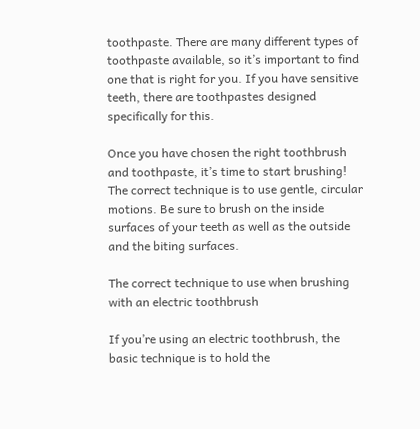toothpaste. There are many different types of toothpaste available, so it’s important to find one that is right for you. If you have sensitive teeth, there are toothpastes designed specifically for this.

Once you have chosen the right toothbrush and toothpaste, it’s time to start brushing! The correct technique is to use gentle, circular motions. Be sure to brush on the inside surfaces of your teeth as well as the outside and the biting surfaces.

The correct technique to use when brushing with an electric toothbrush

If you’re using an electric toothbrush, the basic technique is to hold the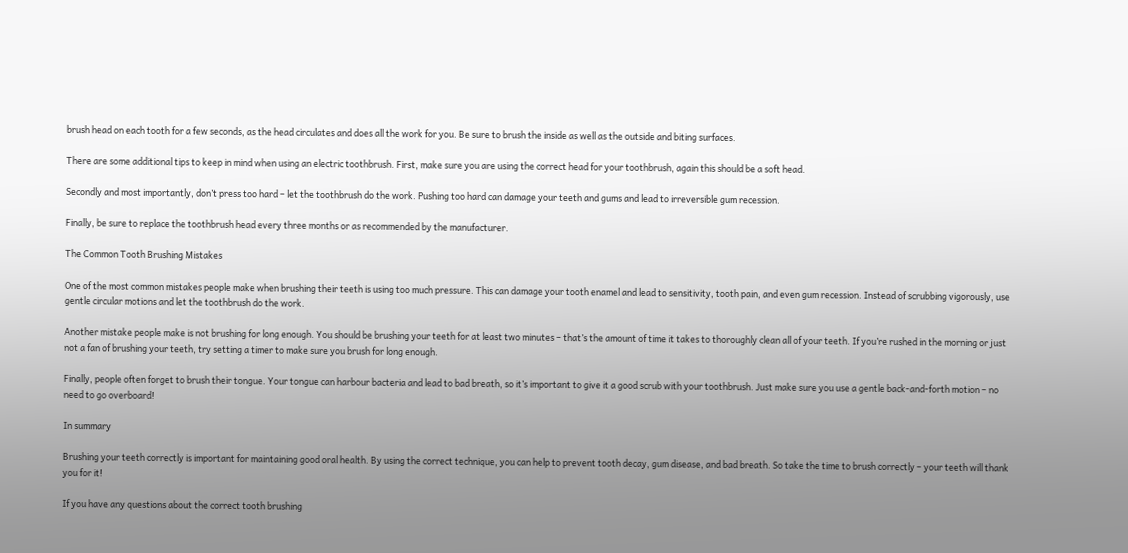brush head on each tooth for a few seconds, as the head circulates and does all the work for you. Be sure to brush the inside as well as the outside and biting surfaces.

There are some additional tips to keep in mind when using an electric toothbrush. First, make sure you are using the correct head for your toothbrush, again this should be a soft head.

Secondly and most importantly, don’t press too hard – let the toothbrush do the work. Pushing too hard can damage your teeth and gums and lead to irreversible gum recession.

Finally, be sure to replace the toothbrush head every three months or as recommended by the manufacturer.

The Common Tooth Brushing Mistakes

One of the most common mistakes people make when brushing their teeth is using too much pressure. This can damage your tooth enamel and lead to sensitivity, tooth pain, and even gum recession. Instead of scrubbing vigorously, use gentle circular motions and let the toothbrush do the work.

Another mistake people make is not brushing for long enough. You should be brushing your teeth for at least two minutes – that’s the amount of time it takes to thoroughly clean all of your teeth. If you’re rushed in the morning or just not a fan of brushing your teeth, try setting a timer to make sure you brush for long enough.

Finally, people often forget to brush their tongue. Your tongue can harbour bacteria and lead to bad breath, so it’s important to give it a good scrub with your toothbrush. Just make sure you use a gentle back-and-forth motion – no need to go overboard!

In summary

Brushing your teeth correctly is important for maintaining good oral health. By using the correct technique, you can help to prevent tooth decay, gum disease, and bad breath. So take the time to brush correctly – your teeth will thank you for it!

If you have any questions about the correct tooth brushing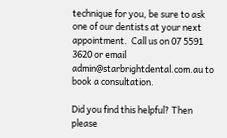technique for you, be sure to ask one of our dentists at your next appointment.  Call us on 07 5591 3620 or email admin@starbrightdental.com.au to book a consultation.

Did you find this helpful? Then please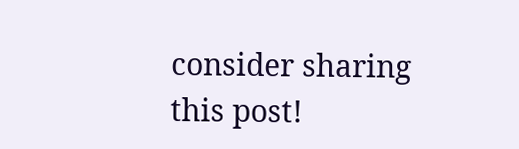consider sharing this post!